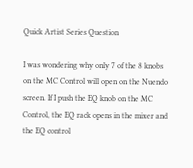Quick Artist Series Question

I was wondering why only 7 of the 8 knobs on the MC Control will open on the Nuendo screen. If I push the EQ knob on the MC Control, the EQ rack opens in the mixer and the EQ control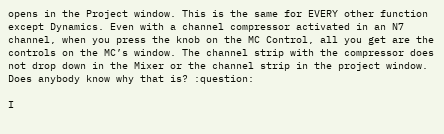opens in the Project window. This is the same for EVERY other function except Dynamics. Even with a channel compressor activated in an N7 channel, when you press the knob on the MC Control, all you get are the controls on the MC’s window. The channel strip with the compressor does not drop down in the Mixer or the channel strip in the project window. Does anybody know why that is? :question:

I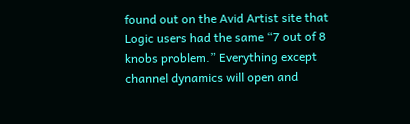found out on the Avid Artist site that Logic users had the same “7 out of 8 knobs problem.” Everything except channel dynamics will open and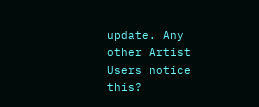update. Any other Artist Users notice this?